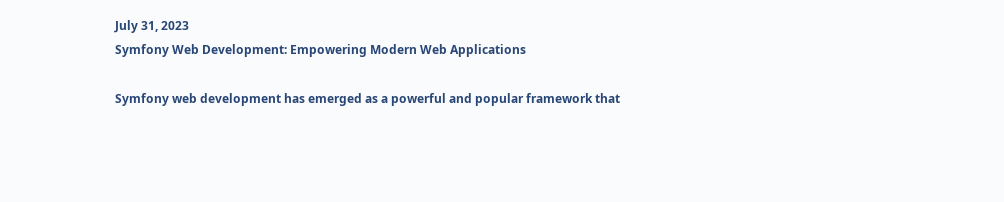July 31, 2023
Symfony Web Development: Empowering Modern Web Applications

Symfony web development has emerged as a powerful and popular framework that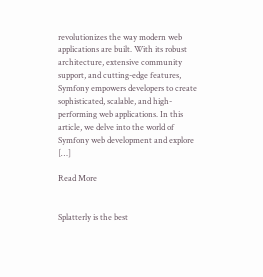revolutionizes the way modern web applications are built. With its robust architecture, extensive community support, and cutting-edge features, Symfony empowers developers to create sophisticated, scalable, and high-performing web applications. In this article, we delve into the world of Symfony web development and explore […]

Read More


Splatterly is the best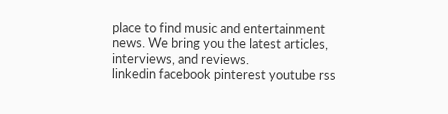place to find music and entertainment news. We bring you the latest articles, interviews, and reviews.
linkedin facebook pinterest youtube rss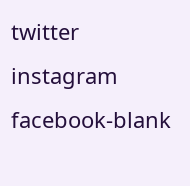twitter instagram facebook-blank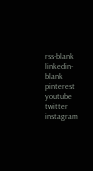rss-blank linkedin-blank pinterest youtube twitter instagram